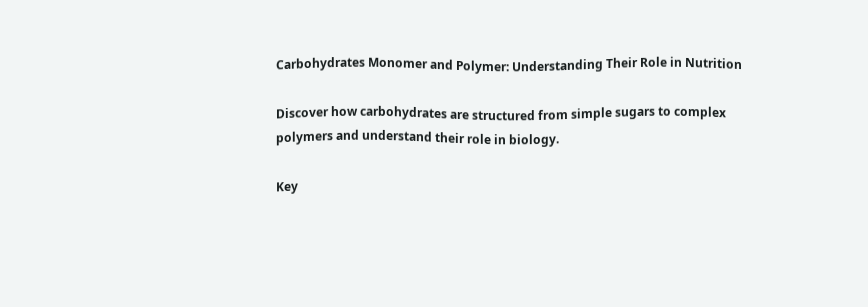Carbohydrates Monomer and Polymer: Understanding Their Role in Nutrition

Discover how carbohydrates are structured from simple sugars to complex polymers and understand their role in biology.

Key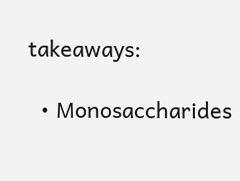takeaways:

  • Monosaccharides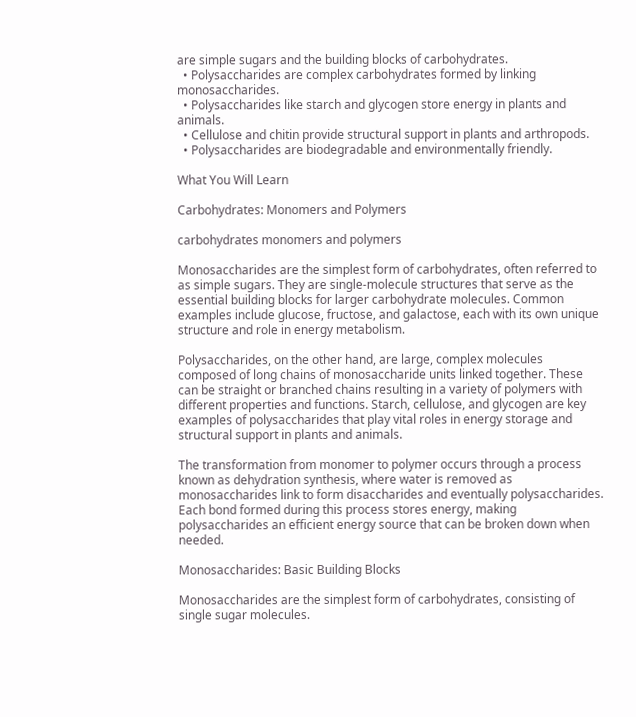are simple sugars and the building blocks of carbohydrates.
  • Polysaccharides are complex carbohydrates formed by linking monosaccharides.
  • Polysaccharides like starch and glycogen store energy in plants and animals.
  • Cellulose and chitin provide structural support in plants and arthropods.
  • Polysaccharides are biodegradable and environmentally friendly.

What You Will Learn

Carbohydrates: Monomers and Polymers

carbohydrates monomers and polymers

Monosaccharides are the simplest form of carbohydrates, often referred to as simple sugars. They are single-molecule structures that serve as the essential building blocks for larger carbohydrate molecules. Common examples include glucose, fructose, and galactose, each with its own unique structure and role in energy metabolism.

Polysaccharides, on the other hand, are large, complex molecules composed of long chains of monosaccharide units linked together. These can be straight or branched chains resulting in a variety of polymers with different properties and functions. Starch, cellulose, and glycogen are key examples of polysaccharides that play vital roles in energy storage and structural support in plants and animals.

The transformation from monomer to polymer occurs through a process known as dehydration synthesis, where water is removed as monosaccharides link to form disaccharides and eventually polysaccharides. Each bond formed during this process stores energy, making polysaccharides an efficient energy source that can be broken down when needed.

Monosaccharides: Basic Building Blocks

Monosaccharides are the simplest form of carbohydrates, consisting of single sugar molecules.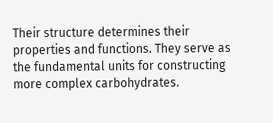Their structure determines their properties and functions. They serve as the fundamental units for constructing more complex carbohydrates.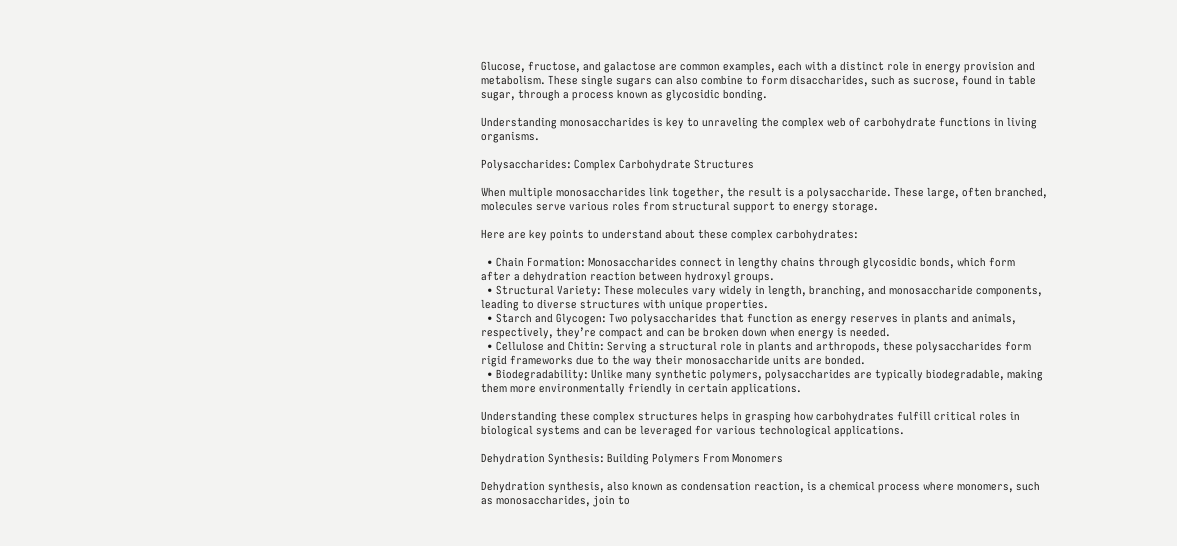Glucose, fructose, and galactose are common examples, each with a distinct role in energy provision and metabolism. These single sugars can also combine to form disaccharides, such as sucrose, found in table sugar, through a process known as glycosidic bonding.

Understanding monosaccharides is key to unraveling the complex web of carbohydrate functions in living organisms.

Polysaccharides: Complex Carbohydrate Structures

When multiple monosaccharides link together, the result is a polysaccharide. These large, often branched, molecules serve various roles from structural support to energy storage.

Here are key points to understand about these complex carbohydrates:

  • Chain Formation: Monosaccharides connect in lengthy chains through glycosidic bonds, which form after a dehydration reaction between hydroxyl groups.
  • Structural Variety: These molecules vary widely in length, branching, and monosaccharide components, leading to diverse structures with unique properties.
  • Starch and Glycogen: Two polysaccharides that function as energy reserves in plants and animals, respectively, they’re compact and can be broken down when energy is needed.
  • Cellulose and Chitin: Serving a structural role in plants and arthropods, these polysaccharides form rigid frameworks due to the way their monosaccharide units are bonded.
  • Biodegradability: Unlike many synthetic polymers, polysaccharides are typically biodegradable, making them more environmentally friendly in certain applications.

Understanding these complex structures helps in grasping how carbohydrates fulfill critical roles in biological systems and can be leveraged for various technological applications.

Dehydration Synthesis: Building Polymers From Monomers

Dehydration synthesis, also known as condensation reaction, is a chemical process where monomers, such as monosaccharides, join to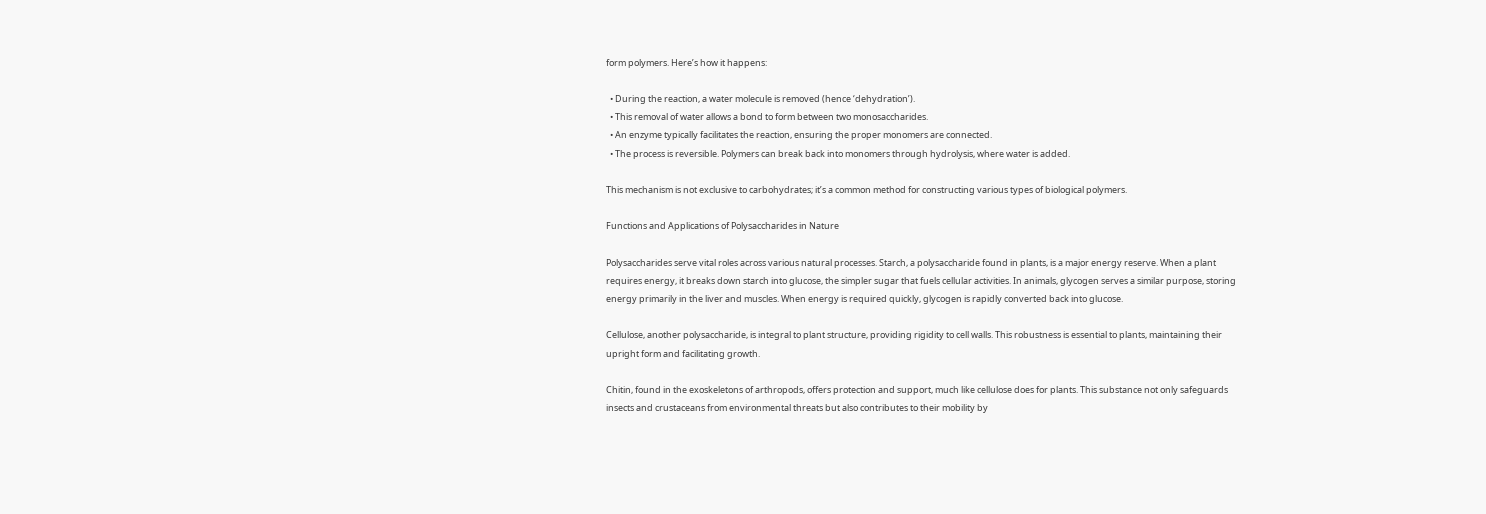form polymers. Here’s how it happens:

  • During the reaction, a water molecule is removed (hence ‘dehydration’).
  • This removal of water allows a bond to form between two monosaccharides.
  • An enzyme typically facilitates the reaction, ensuring the proper monomers are connected.
  • The process is reversible. Polymers can break back into monomers through hydrolysis, where water is added.

This mechanism is not exclusive to carbohydrates; it’s a common method for constructing various types of biological polymers.

Functions and Applications of Polysaccharides in Nature

Polysaccharides serve vital roles across various natural processes. Starch, a polysaccharide found in plants, is a major energy reserve. When a plant requires energy, it breaks down starch into glucose, the simpler sugar that fuels cellular activities. In animals, glycogen serves a similar purpose, storing energy primarily in the liver and muscles. When energy is required quickly, glycogen is rapidly converted back into glucose.

Cellulose, another polysaccharide, is integral to plant structure, providing rigidity to cell walls. This robustness is essential to plants, maintaining their upright form and facilitating growth.

Chitin, found in the exoskeletons of arthropods, offers protection and support, much like cellulose does for plants. This substance not only safeguards insects and crustaceans from environmental threats but also contributes to their mobility by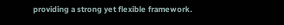providing a strong yet flexible framework.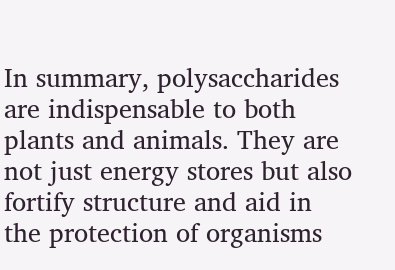In summary, polysaccharides are indispensable to both plants and animals. They are not just energy stores but also fortify structure and aid in the protection of organisms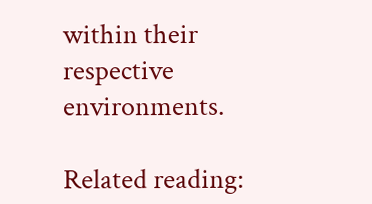within their respective environments.

Related reading: